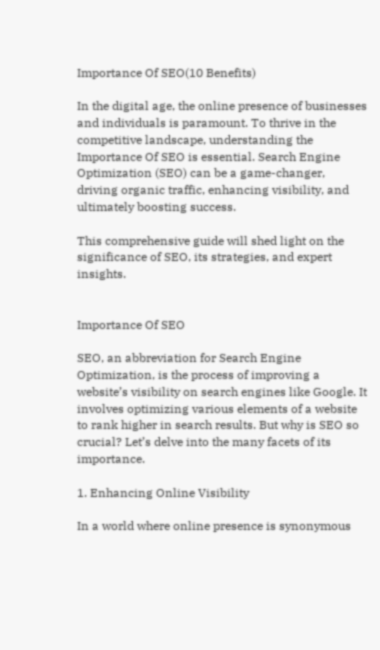Importance Of SEO(10 Benefits)

In the digital age, the online presence of businesses and individuals is paramount. To thrive in the competitive landscape, understanding the Importance Of SEO is essential. Search Engine Optimization (SEO) can be a game-changer, driving organic traffic, enhancing visibility, and ultimately boosting success.

This comprehensive guide will shed light on the significance of SEO, its strategies, and expert insights.


Importance Of SEO

SEO, an abbreviation for Search Engine Optimization, is the process of improving a website’s visibility on search engines like Google. It involves optimizing various elements of a website to rank higher in search results. But why is SEO so crucial? Let’s delve into the many facets of its importance.

1. Enhancing Online Visibility

In a world where online presence is synonymous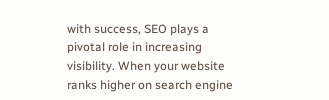with success, SEO plays a pivotal role in increasing visibility. When your website ranks higher on search engine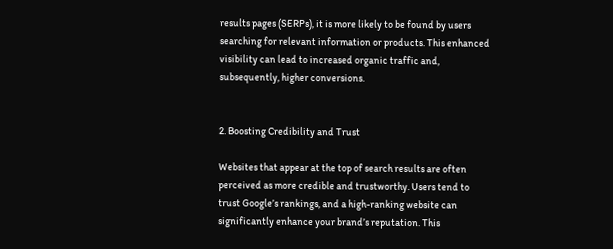results pages (SERPs), it is more likely to be found by users searching for relevant information or products. This enhanced visibility can lead to increased organic traffic and, subsequently, higher conversions.


2. Boosting Credibility and Trust

Websites that appear at the top of search results are often perceived as more credible and trustworthy. Users tend to trust Google’s rankings, and a high-ranking website can significantly enhance your brand’s reputation. This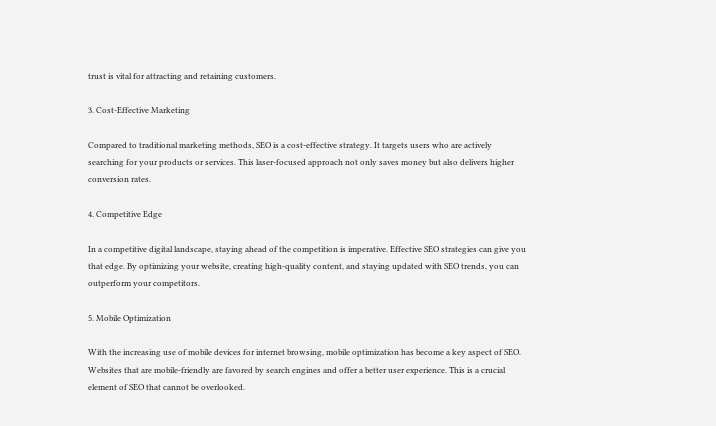trust is vital for attracting and retaining customers.

3. Cost-Effective Marketing

Compared to traditional marketing methods, SEO is a cost-effective strategy. It targets users who are actively searching for your products or services. This laser-focused approach not only saves money but also delivers higher conversion rates.

4. Competitive Edge

In a competitive digital landscape, staying ahead of the competition is imperative. Effective SEO strategies can give you that edge. By optimizing your website, creating high-quality content, and staying updated with SEO trends, you can outperform your competitors.

5. Mobile Optimization

With the increasing use of mobile devices for internet browsing, mobile optimization has become a key aspect of SEO. Websites that are mobile-friendly are favored by search engines and offer a better user experience. This is a crucial element of SEO that cannot be overlooked.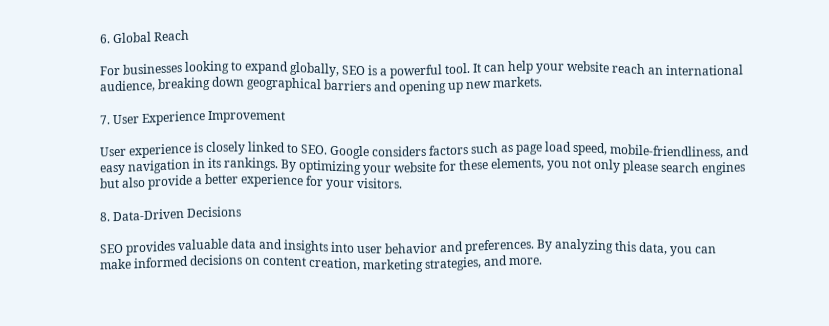6. Global Reach

For businesses looking to expand globally, SEO is a powerful tool. It can help your website reach an international audience, breaking down geographical barriers and opening up new markets.

7. User Experience Improvement

User experience is closely linked to SEO. Google considers factors such as page load speed, mobile-friendliness, and easy navigation in its rankings. By optimizing your website for these elements, you not only please search engines but also provide a better experience for your visitors.

8. Data-Driven Decisions

SEO provides valuable data and insights into user behavior and preferences. By analyzing this data, you can make informed decisions on content creation, marketing strategies, and more.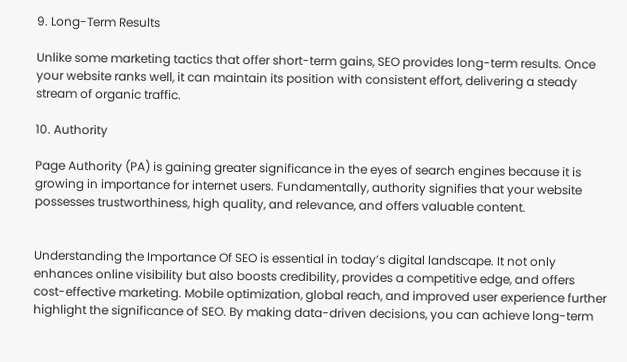9. Long-Term Results

Unlike some marketing tactics that offer short-term gains, SEO provides long-term results. Once your website ranks well, it can maintain its position with consistent effort, delivering a steady stream of organic traffic.

10. Authority

Page Authority (PA) is gaining greater significance in the eyes of search engines because it is growing in importance for internet users. Fundamentally, authority signifies that your website possesses trustworthiness, high quality, and relevance, and offers valuable content.


Understanding the Importance Of SEO is essential in today’s digital landscape. It not only enhances online visibility but also boosts credibility, provides a competitive edge, and offers cost-effective marketing. Mobile optimization, global reach, and improved user experience further highlight the significance of SEO. By making data-driven decisions, you can achieve long-term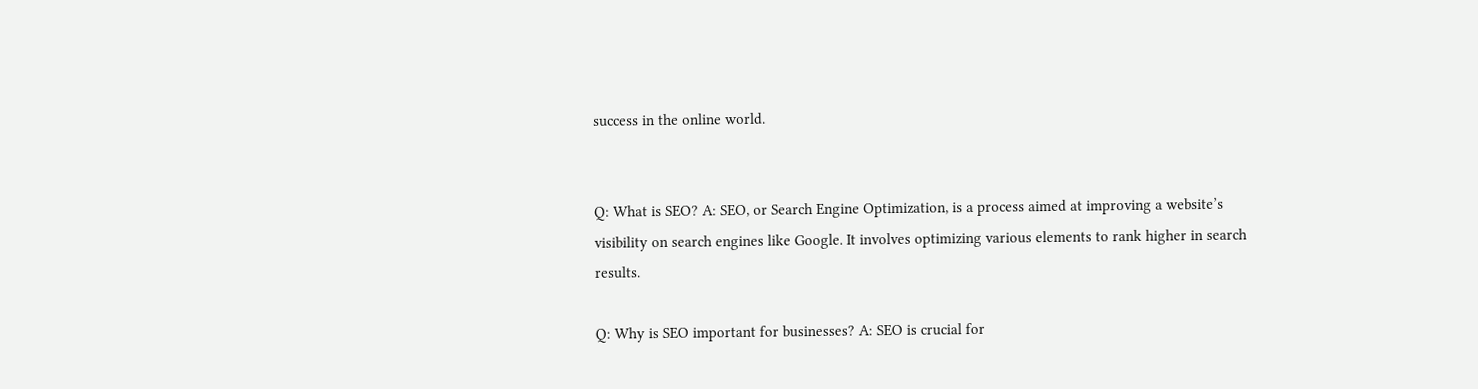success in the online world.


Q: What is SEO? A: SEO, or Search Engine Optimization, is a process aimed at improving a website’s visibility on search engines like Google. It involves optimizing various elements to rank higher in search results.

Q: Why is SEO important for businesses? A: SEO is crucial for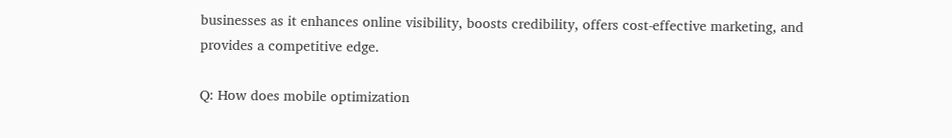businesses as it enhances online visibility, boosts credibility, offers cost-effective marketing, and provides a competitive edge.

Q: How does mobile optimization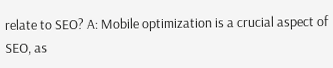relate to SEO? A: Mobile optimization is a crucial aspect of SEO, as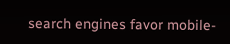search engines favor mobile-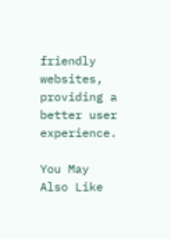friendly websites, providing a better user experience.

You May Also Like